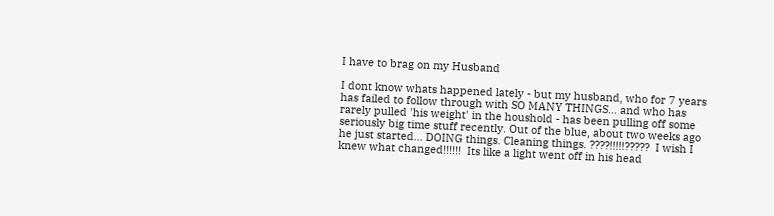I have to brag on my Husband

I dont know whats happened lately - but my husband, who for 7 years has failed to follow through with SO MANY THINGS... and who has rarely pulled 'his weight' in the houshold - has been pulling off some seriously big time stuff recently. Out of the blue, about two weeks ago he just started... DOING things. Cleaning things. ????!!!!!?????  I wish I knew what changed!!!!!!  Its like a light went off in his head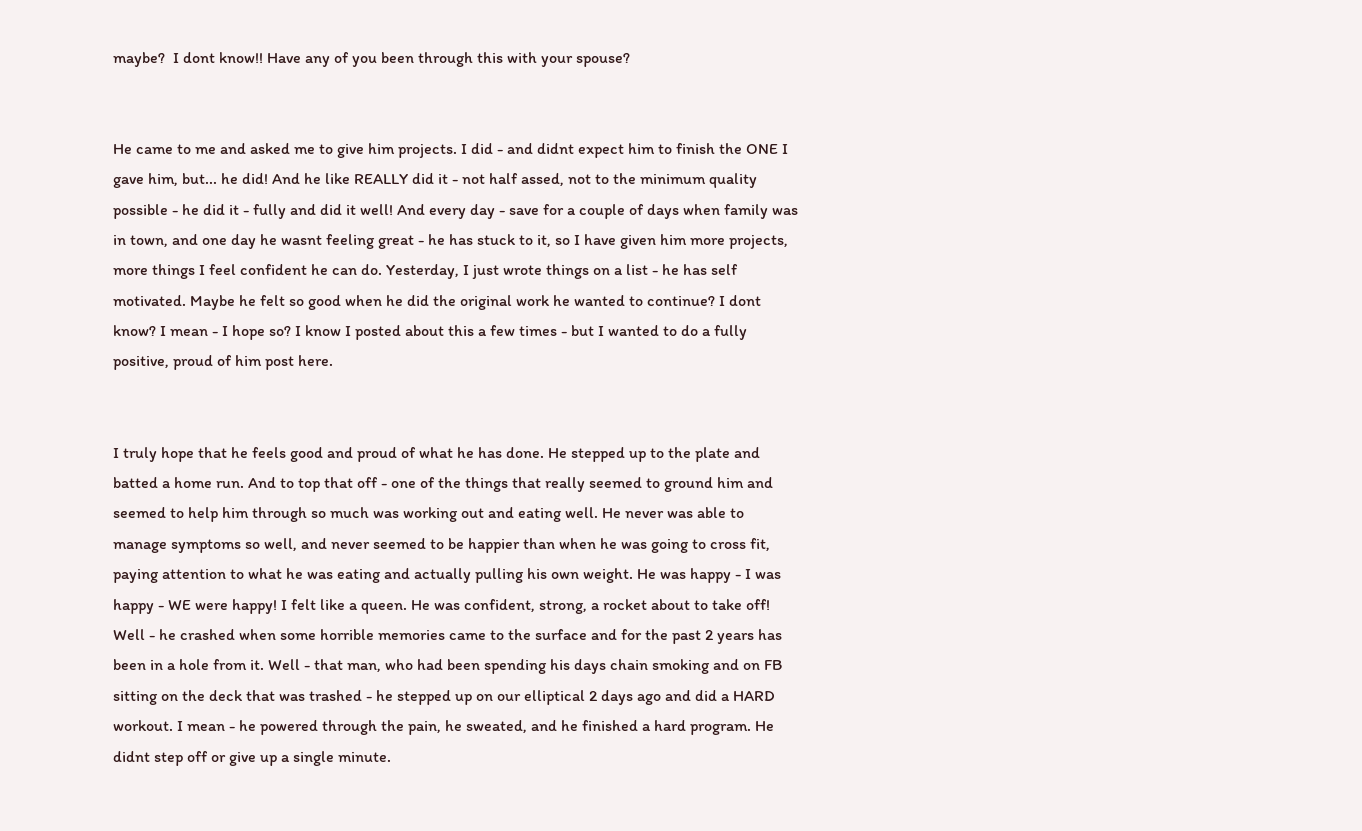maybe?  I dont know!! Have any of you been through this with your spouse?


He came to me and asked me to give him projects. I did - and didnt expect him to finish the ONE I gave him, but... he did! And he like REALLY did it - not half assed, not to the minimum quality possible - he did it - fully and did it well! And every day - save for a couple of days when family was in town, and one day he wasnt feeling great - he has stuck to it, so I have given him more projects, more things I feel confident he can do. Yesterday, I just wrote things on a list - he has self motivated. Maybe he felt so good when he did the original work he wanted to continue? I dont know? I mean - I hope so? I know I posted about this a few times - but I wanted to do a fully positive, proud of him post here.


I truly hope that he feels good and proud of what he has done. He stepped up to the plate and batted a home run. And to top that off - one of the things that really seemed to ground him and seemed to help him through so much was working out and eating well. He never was able to manage symptoms so well, and never seemed to be happier than when he was going to cross fit, paying attention to what he was eating and actually pulling his own weight. He was happy - I was happy - WE were happy! I felt like a queen. He was confident, strong, a rocket about to take off! Well - he crashed when some horrible memories came to the surface and for the past 2 years has been in a hole from it. Well - that man, who had been spending his days chain smoking and on FB sitting on the deck that was trashed - he stepped up on our elliptical 2 days ago and did a HARD workout. I mean - he powered through the pain, he sweated, and he finished a hard program. He didnt step off or give up a single minute.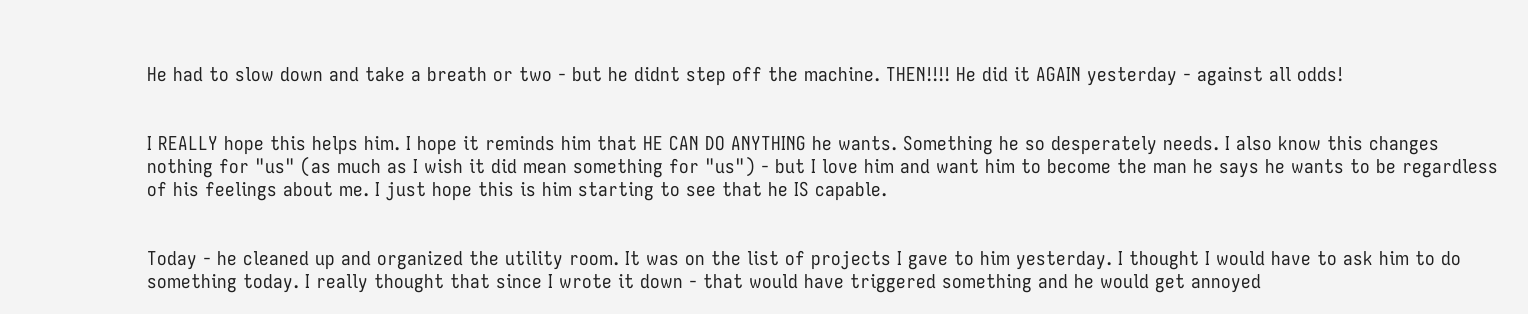He had to slow down and take a breath or two - but he didnt step off the machine. THEN!!!! He did it AGAIN yesterday - against all odds!


I REALLY hope this helps him. I hope it reminds him that HE CAN DO ANYTHING he wants. Something he so desperately needs. I also know this changes nothing for "us" (as much as I wish it did mean something for "us") - but I love him and want him to become the man he says he wants to be regardless of his feelings about me. I just hope this is him starting to see that he IS capable.


Today - he cleaned up and organized the utility room. It was on the list of projects I gave to him yesterday. I thought I would have to ask him to do something today. I really thought that since I wrote it down - that would have triggered something and he would get annoyed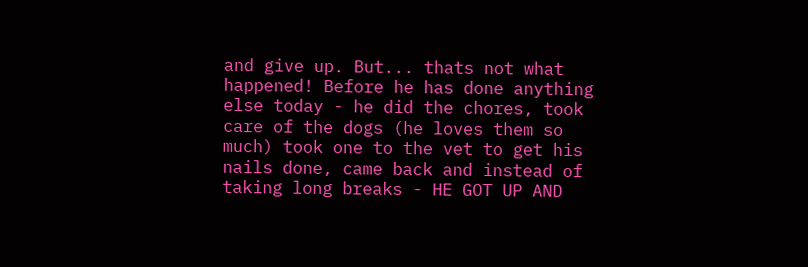and give up. But... thats not what happened! Before he has done anything else today - he did the chores, took care of the dogs (he loves them so much) took one to the vet to get his nails done, came back and instead of taking long breaks - HE GOT UP AND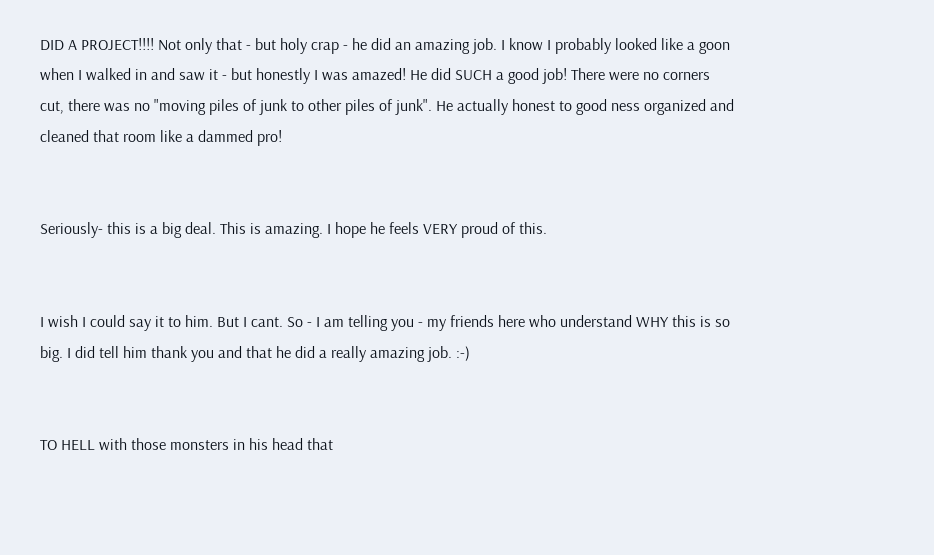DID A PROJECT!!!! Not only that - but holy crap - he did an amazing job. I know I probably looked like a goon when I walked in and saw it - but honestly I was amazed! He did SUCH a good job! There were no corners cut, there was no "moving piles of junk to other piles of junk". He actually honest to good ness organized and cleaned that room like a dammed pro!


Seriously- this is a big deal. This is amazing. I hope he feels VERY proud of this.


I wish I could say it to him. But I cant. So - I am telling you - my friends here who understand WHY this is so big. I did tell him thank you and that he did a really amazing job. :-)


TO HELL with those monsters in his head that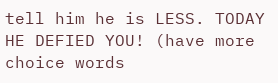tell him he is LESS. TODAY HE DEFIED YOU! (have more choice words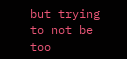but trying to not be too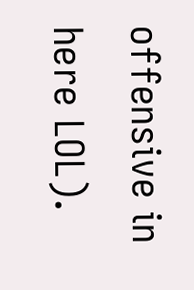offensive in here LOL).